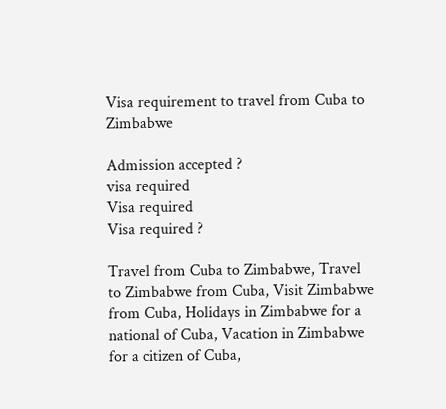Visa requirement to travel from Cuba to Zimbabwe

Admission accepted ?
visa required
Visa required
Visa required ?

Travel from Cuba to Zimbabwe, Travel to Zimbabwe from Cuba, Visit Zimbabwe from Cuba, Holidays in Zimbabwe for a national of Cuba, Vacation in Zimbabwe for a citizen of Cuba,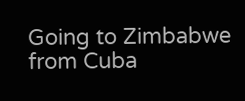Going to Zimbabwe from Cuba